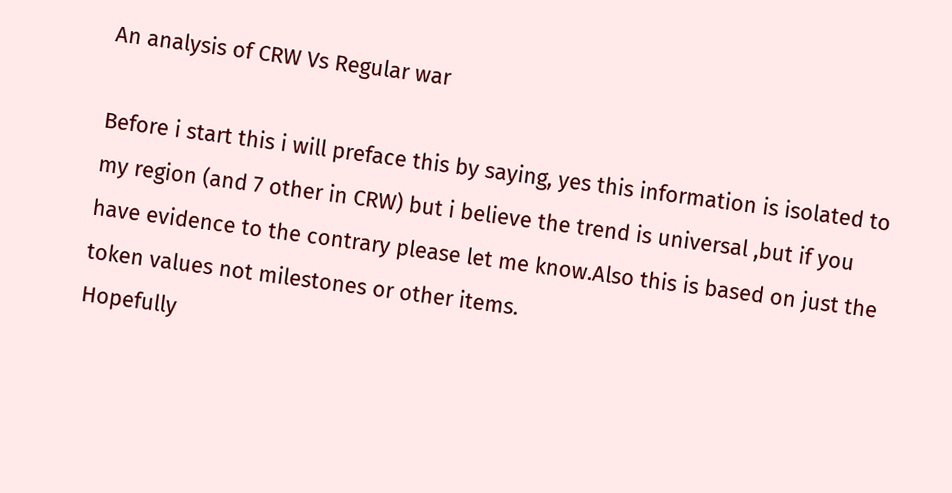An analysis of CRW Vs Regular war

Before i start this i will preface this by saying, yes this information is isolated to my region (and 7 other in CRW) but i believe the trend is universal ,but if you have evidence to the contrary please let me know.Also this is based on just the token values not milestones or other items.
Hopefully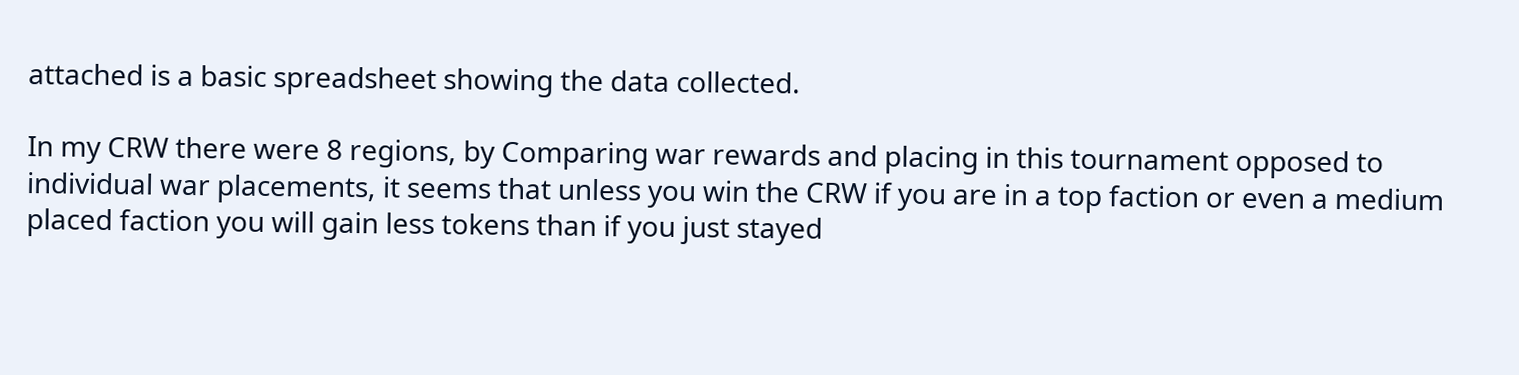attached is a basic spreadsheet showing the data collected.

In my CRW there were 8 regions, by Comparing war rewards and placing in this tournament opposed to individual war placements, it seems that unless you win the CRW if you are in a top faction or even a medium placed faction you will gain less tokens than if you just stayed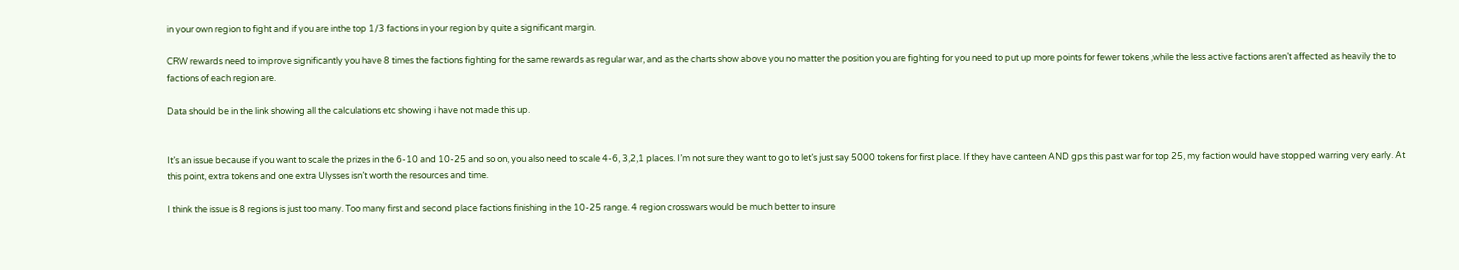in your own region to fight and if you are inthe top 1/3 factions in your region by quite a significant margin.

CRW rewards need to improve significantly you have 8 times the factions fighting for the same rewards as regular war, and as the charts show above you no matter the position you are fighting for you need to put up more points for fewer tokens ,while the less active factions aren’t affected as heavily the to factions of each region are.

Data should be in the link showing all the calculations etc showing i have not made this up.


It’s an issue because if you want to scale the prizes in the 6-10 and 10-25 and so on, you also need to scale 4-6, 3,2,1 places. I’m not sure they want to go to let’s just say 5000 tokens for first place. If they have canteen AND gps this past war for top 25, my faction would have stopped warring very early. At this point, extra tokens and one extra Ulysses isn’t worth the resources and time.

I think the issue is 8 regions is just too many. Too many first and second place factions finishing in the 10-25 range. 4 region crosswars would be much better to insure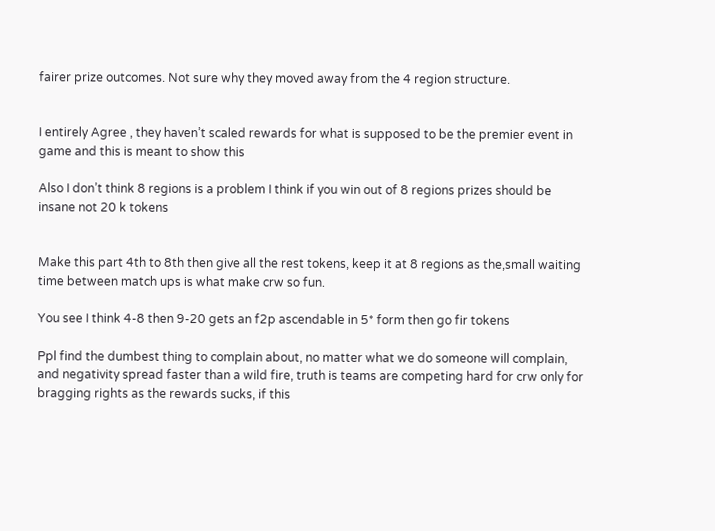fairer prize outcomes. Not sure why they moved away from the 4 region structure.


I entirely Agree , they haven’t scaled rewards for what is supposed to be the premier event in game and this is meant to show this

Also I don’t think 8 regions is a problem I think if you win out of 8 regions prizes should be insane not 20 k tokens


Make this part 4th to 8th then give all the rest tokens, keep it at 8 regions as the,small waiting time between match ups is what make crw so fun.

You see I think 4-8 then 9-20 gets an f2p ascendable in 5* form then go fir tokens

Ppl find the dumbest thing to complain about, no matter what we do someone will complain, and negativity spread faster than a wild fire, truth is teams are competing hard for crw only for bragging rights as the rewards sucks, if this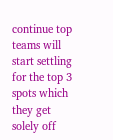continue top teams will start settling for the top 3 spots which they get solely off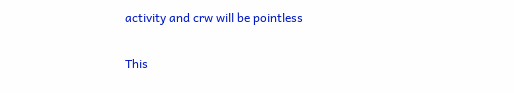activity and crw will be pointless

This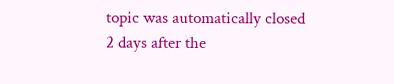topic was automatically closed 2 days after the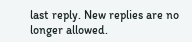last reply. New replies are no longer allowed.